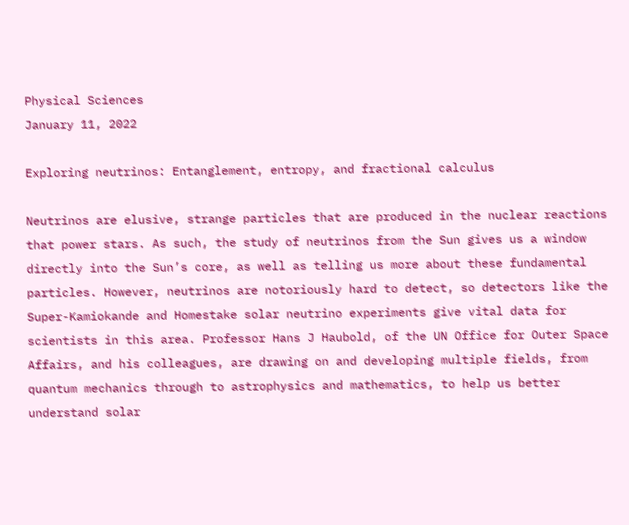Physical Sciences
January 11, 2022

Exploring neutrinos: Entanglement, entropy, and fractional calculus

Neutrinos are elusive, strange particles that are produced in the nuclear reactions that power stars. As such, the study of neutrinos from the Sun gives us a window directly into the Sun’s core, as well as telling us more about these fundamental particles. However, neutrinos are notoriously hard to detect, so detectors like the Super-Kamiokande and Homestake solar neutrino experiments give vital data for scientists in this area. Professor Hans J Haubold, of the UN Office for Outer Space Affairs, and his colleagues, are drawing on and developing multiple fields, from quantum mechanics through to astrophysics and mathematics, to help us better understand solar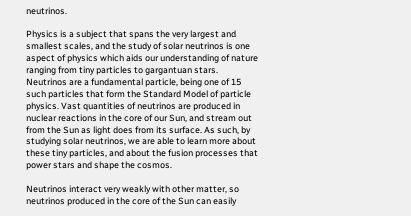neutrinos.

Physics is a subject that spans the very largest and smallest scales, and the study of solar neutrinos is one aspect of physics which aids our understanding of nature ranging from tiny particles to gargantuan stars. Neutrinos are a fundamental particle, being one of 15 such particles that form the Standard Model of particle physics. Vast quantities of neutrinos are produced in nuclear reactions in the core of our Sun, and stream out from the Sun as light does from its surface. As such, by studying solar neutrinos, we are able to learn more about these tiny particles, and about the fusion processes that power stars and shape the cosmos.

Neutrinos interact very weakly with other matter, so neutrinos produced in the core of the Sun can easily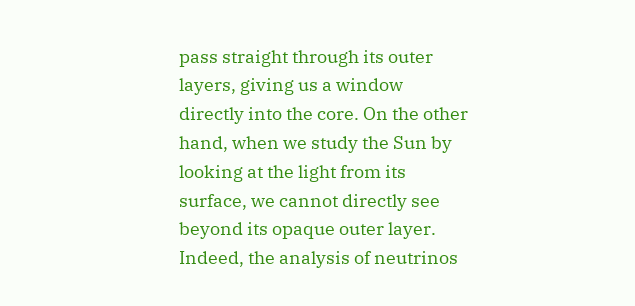pass straight through its outer layers, giving us a window directly into the core. On the other hand, when we study the Sun by looking at the light from its surface, we cannot directly see beyond its opaque outer layer. Indeed, the analysis of neutrinos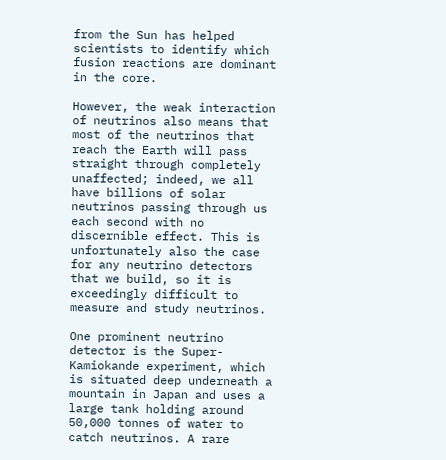from the Sun has helped scientists to identify which fusion reactions are dominant in the core.

However, the weak interaction of neutrinos also means that most of the neutrinos that reach the Earth will pass straight through completely unaffected; indeed, we all have billions of solar neutrinos passing through us each second with no discernible effect. This is unfortunately also the case for any neutrino detectors that we build, so it is exceedingly difficult to measure and study neutrinos.

One prominent neutrino detector is the Super-Kamiokande experiment, which is situated deep underneath a mountain in Japan and uses a large tank holding around 50,000 tonnes of water to catch neutrinos. A rare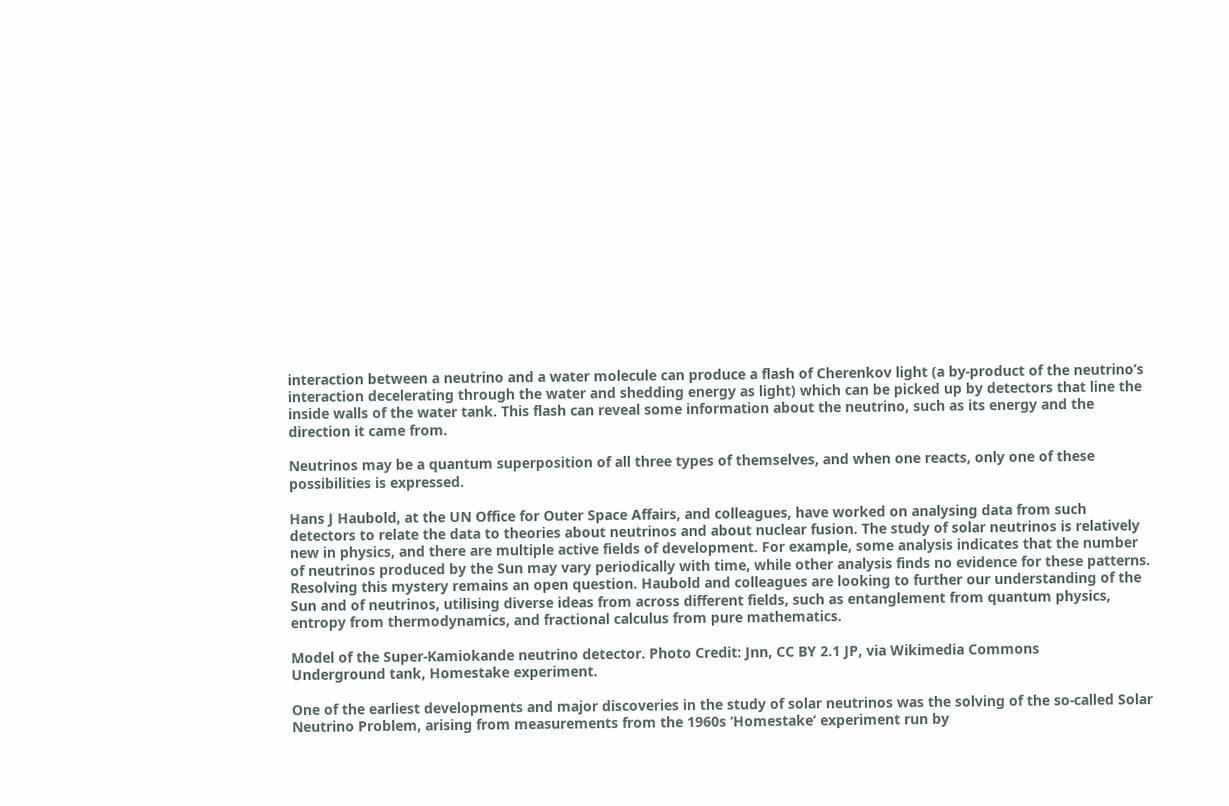interaction between a neutrino and a water molecule can produce a flash of Cherenkov light (a by-product of the neutrino’s interaction decelerating through the water and shedding energy as light) which can be picked up by detectors that line the inside walls of the water tank. This flash can reveal some information about the neutrino, such as its energy and the direction it came from.

Neutrinos may be a quantum superposition of all three types of themselves, and when one reacts, only one of these possibilities is expressed.

Hans J Haubold, at the UN Office for Outer Space Affairs, and colleagues, have worked on analysing data from such detectors to relate the data to theories about neutrinos and about nuclear fusion. The study of solar neutrinos is relatively new in physics, and there are multiple active fields of development. For example, some analysis indicates that the number of neutrinos produced by the Sun may vary periodically with time, while other analysis finds no evidence for these patterns. Resolving this mystery remains an open question. Haubold and colleagues are looking to further our understanding of the Sun and of neutrinos, utilising diverse ideas from across different fields, such as entanglement from quantum physics, entropy from thermodynamics, and fractional calculus from pure mathematics.

Model of the Super-Kamiokande neutrino detector. Photo Credit: Jnn, CC BY 2.1 JP, via Wikimedia Commons
Underground tank, Homestake experiment.

One of the earliest developments and major discoveries in the study of solar neutrinos was the solving of the so-called Solar Neutrino Problem, arising from measurements from the 1960s ‘Homestake’ experiment run by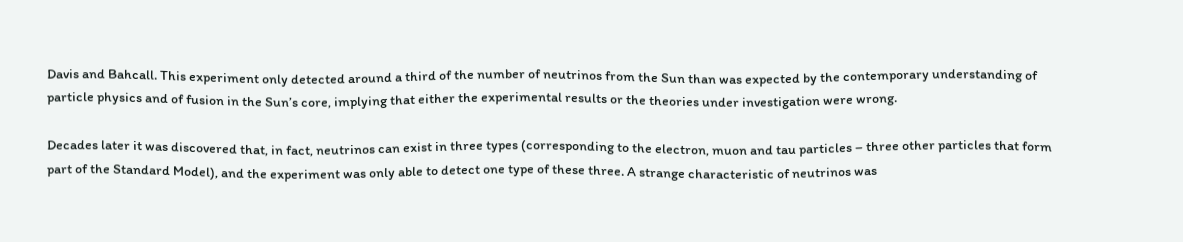Davis and Bahcall. This experiment only detected around a third of the number of neutrinos from the Sun than was expected by the contemporary understanding of particle physics and of fusion in the Sun’s core, implying that either the experimental results or the theories under investigation were wrong.

Decades later it was discovered that, in fact, neutrinos can exist in three types (corresponding to the electron, muon and tau particles – three other particles that form part of the Standard Model), and the experiment was only able to detect one type of these three. A strange characteristic of neutrinos was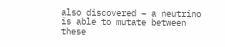also discovered – a neutrino is able to mutate between these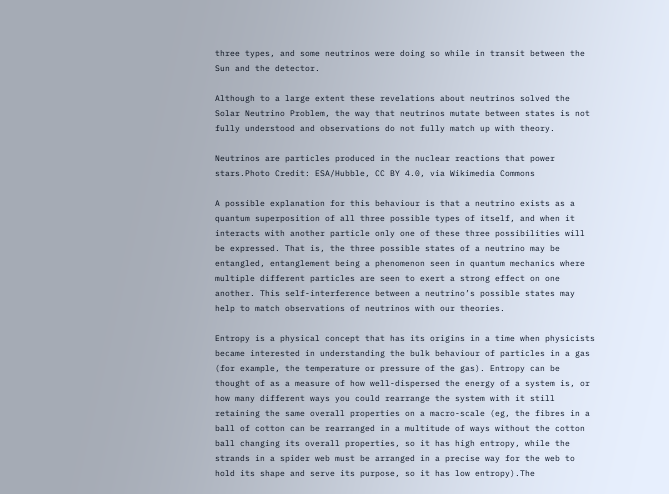three types, and some neutrinos were doing so while in transit between the Sun and the detector.

Although to a large extent these revelations about neutrinos solved the Solar Neutrino Problem, the way that neutrinos mutate between states is not fully understood and observations do not fully match up with theory.

Neutrinos are particles produced in the nuclear reactions that power stars.Photo Credit: ESA/Hubble, CC BY 4.0, via Wikimedia Commons

A possible explanation for this behaviour is that a neutrino exists as a quantum superposition of all three possible types of itself, and when it interacts with another particle only one of these three possibilities will be expressed. That is, the three possible states of a neutrino may be entangled, entanglement being a phenomenon seen in quantum mechanics where multiple different particles are seen to exert a strong effect on one another. This self-interference between a neutrino’s possible states may help to match observations of neutrinos with our theories.

Entropy is a physical concept that has its origins in a time when physicists became interested in understanding the bulk behaviour of particles in a gas (for example, the temperature or pressure of the gas). Entropy can be thought of as a measure of how well-dispersed the energy of a system is, or how many different ways you could rearrange the system with it still retaining the same overall properties on a macro-scale (eg, the fibres in a ball of cotton can be rearranged in a multitude of ways without the cotton ball changing its overall properties, so it has high entropy, while the strands in a spider web must be arranged in a precise way for the web to hold its shape and serve its purpose, so it has low entropy).The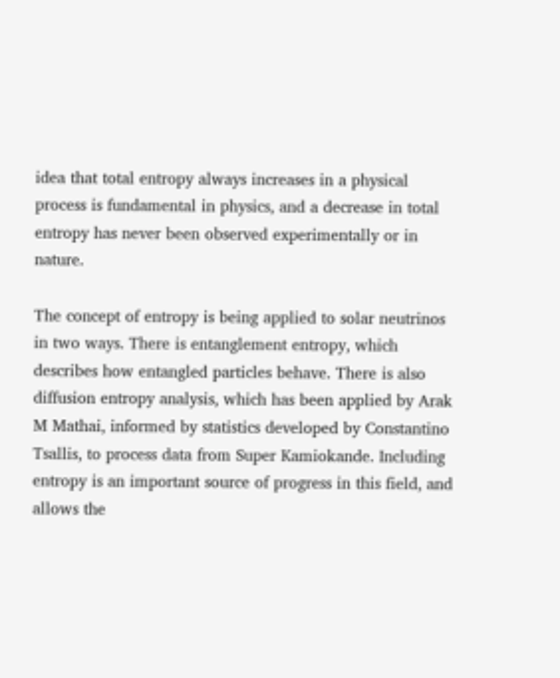idea that total entropy always increases in a physical process is fundamental in physics, and a decrease in total entropy has never been observed experimentally or in nature.

The concept of entropy is being applied to solar neutrinos in two ways. There is entanglement entropy, which describes how entangled particles behave. There is also diffusion entropy analysis, which has been applied by Arak M Mathai, informed by statistics developed by Constantino Tsallis, to process data from Super Kamiokande. Including entropy is an important source of progress in this field, and allows the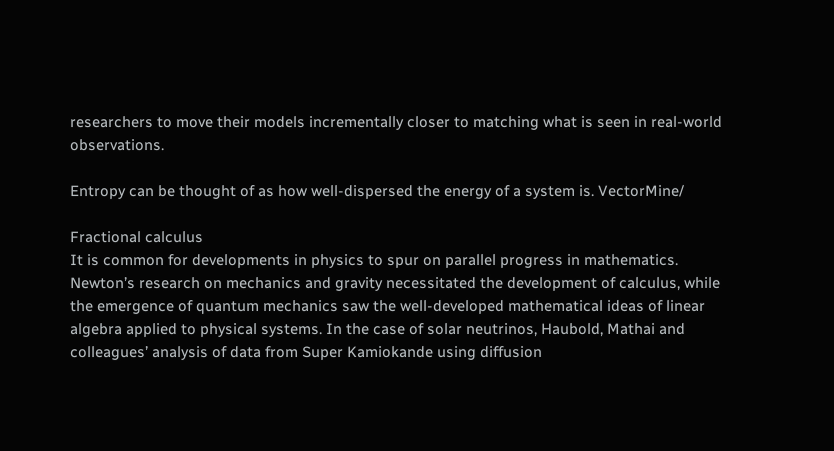researchers to move their models incrementally closer to matching what is seen in real-world observations.

Entropy can be thought of as how well-dispersed the energy of a system is. VectorMine/

Fractional calculus
It is common for developments in physics to spur on parallel progress in mathematics. Newton’s research on mechanics and gravity necessitated the development of calculus, while the emergence of quantum mechanics saw the well-developed mathematical ideas of linear algebra applied to physical systems. In the case of solar neutrinos, Haubold, Mathai and colleagues’ analysis of data from Super Kamiokande using diffusion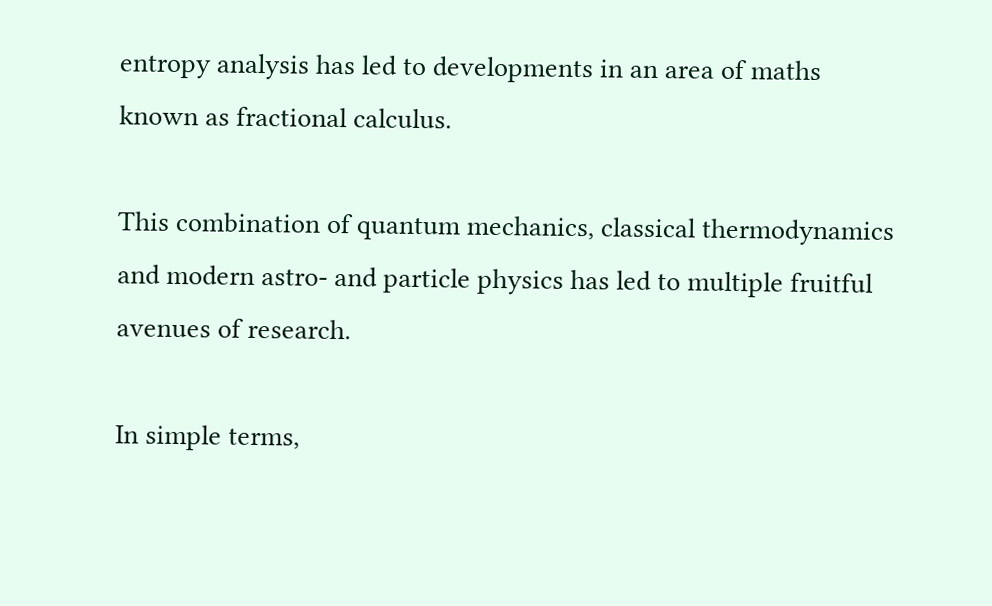entropy analysis has led to developments in an area of maths known as fractional calculus.

This combination of quantum mechanics, classical thermodynamics and modern astro- and particle physics has led to multiple fruitful avenues of research.

In simple terms,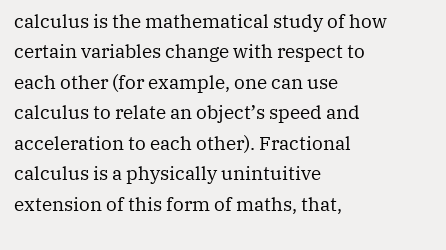calculus is the mathematical study of how certain variables change with respect to each other (for example, one can use calculus to relate an object’s speed and acceleration to each other). Fractional calculus is a physically unintuitive extension of this form of maths, that,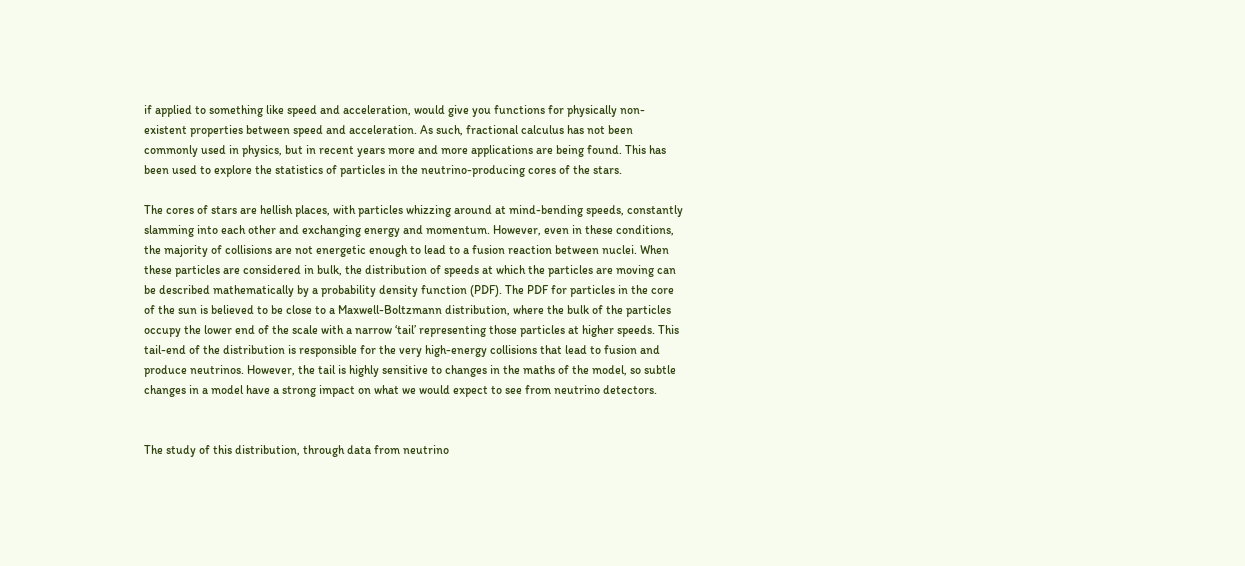if applied to something like speed and acceleration, would give you functions for physically non-existent properties between speed and acceleration. As such, fractional calculus has not been commonly used in physics, but in recent years more and more applications are being found. This has been used to explore the statistics of particles in the neutrino-producing cores of the stars.

The cores of stars are hellish places, with particles whizzing around at mind-bending speeds, constantly slamming into each other and exchanging energy and momentum. However, even in these conditions, the majority of collisions are not energetic enough to lead to a fusion reaction between nuclei. When these particles are considered in bulk, the distribution of speeds at which the particles are moving can be described mathematically by a probability density function (PDF). The PDF for particles in the core of the sun is believed to be close to a Maxwell-Boltzmann distribution, where the bulk of the particles occupy the lower end of the scale with a narrow ‘tail’ representing those particles at higher speeds. This tail-end of the distribution is responsible for the very high-energy collisions that lead to fusion and produce neutrinos. However, the tail is highly sensitive to changes in the maths of the model, so subtle changes in a model have a strong impact on what we would expect to see from neutrino detectors.


The study of this distribution, through data from neutrino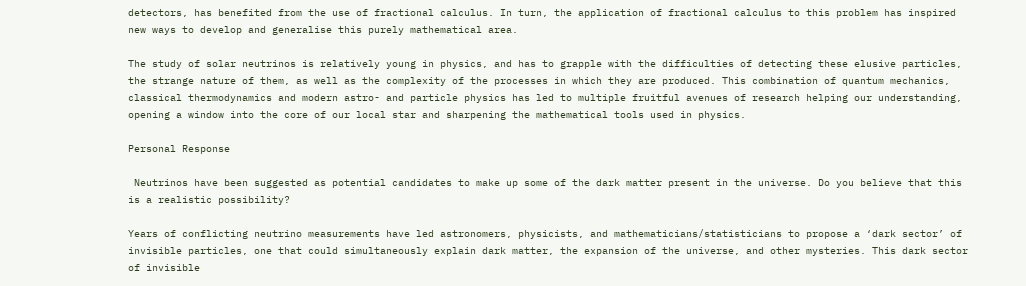detectors, has benefited from the use of fractional calculus. In turn, the application of fractional calculus to this problem has inspired new ways to develop and generalise this purely mathematical area.

The study of solar neutrinos is relatively young in physics, and has to grapple with the difficulties of detecting these elusive particles, the strange nature of them, as well as the complexity of the processes in which they are produced. This combination of quantum mechanics, classical thermodynamics and modern astro- and particle physics has led to multiple fruitful avenues of research helping our understanding, opening a window into the core of our local star and sharpening the mathematical tools used in physics.

Personal Response

 Neutrinos have been suggested as potential candidates to make up some of the dark matter present in the universe. Do you believe that this is a realistic possibility?

Years of conflicting neutrino measurements have led astronomers, physicists, and mathematicians/statisticians to propose a ‘dark sector’ of invisible particles, one that could simultaneously explain dark matter, the expansion of the universe, and other mysteries. This dark sector of invisible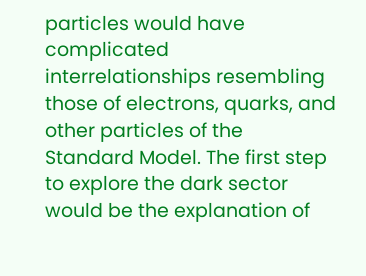particles would have complicated interrelationships resembling those of electrons, quarks, and other particles of the Standard Model. The first step to explore the dark sector would be the explanation of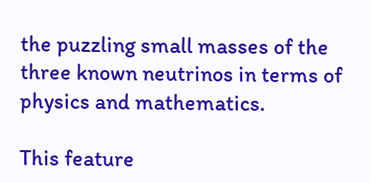the puzzling small masses of the three known neutrinos in terms of physics and mathematics.

This feature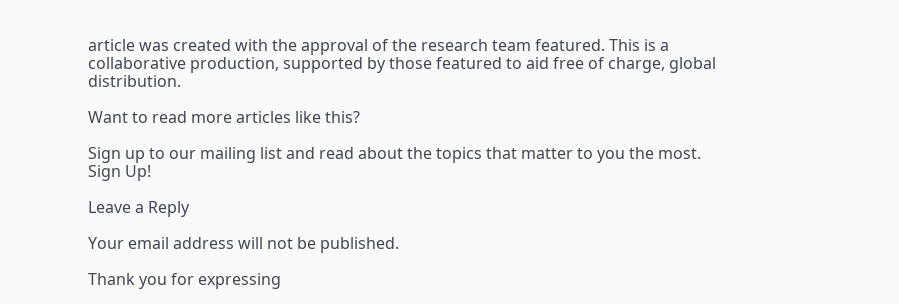article was created with the approval of the research team featured. This is a collaborative production, supported by those featured to aid free of charge, global distribution.

Want to read more articles like this?

Sign up to our mailing list and read about the topics that matter to you the most.
Sign Up!

Leave a Reply

Your email address will not be published.

Thank you for expressing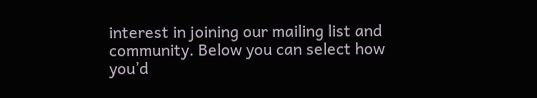interest in joining our mailing list and community. Below you can select how you’d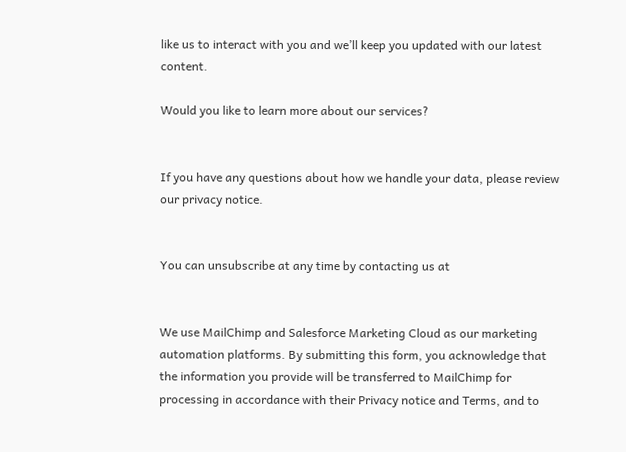like us to interact with you and we’ll keep you updated with our latest content.

Would you like to learn more about our services?


If you have any questions about how we handle your data, please review our privacy notice.


You can unsubscribe at any time by contacting us at


We use MailChimp and Salesforce Marketing Cloud as our marketing automation platforms. By submitting this form, you acknowledge that the information you provide will be transferred to MailChimp for processing in accordance with their Privacy notice and Terms, and to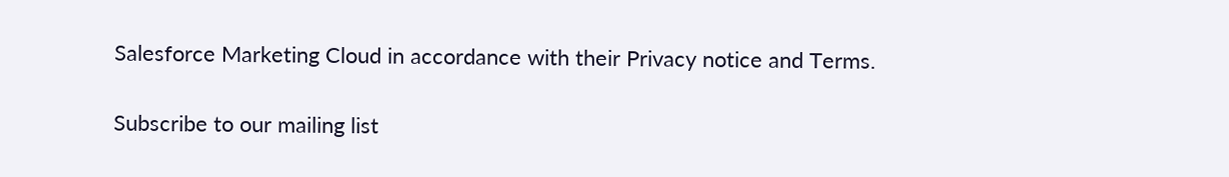Salesforce Marketing Cloud in accordance with their Privacy notice and Terms.

Subscribe to our mailing list